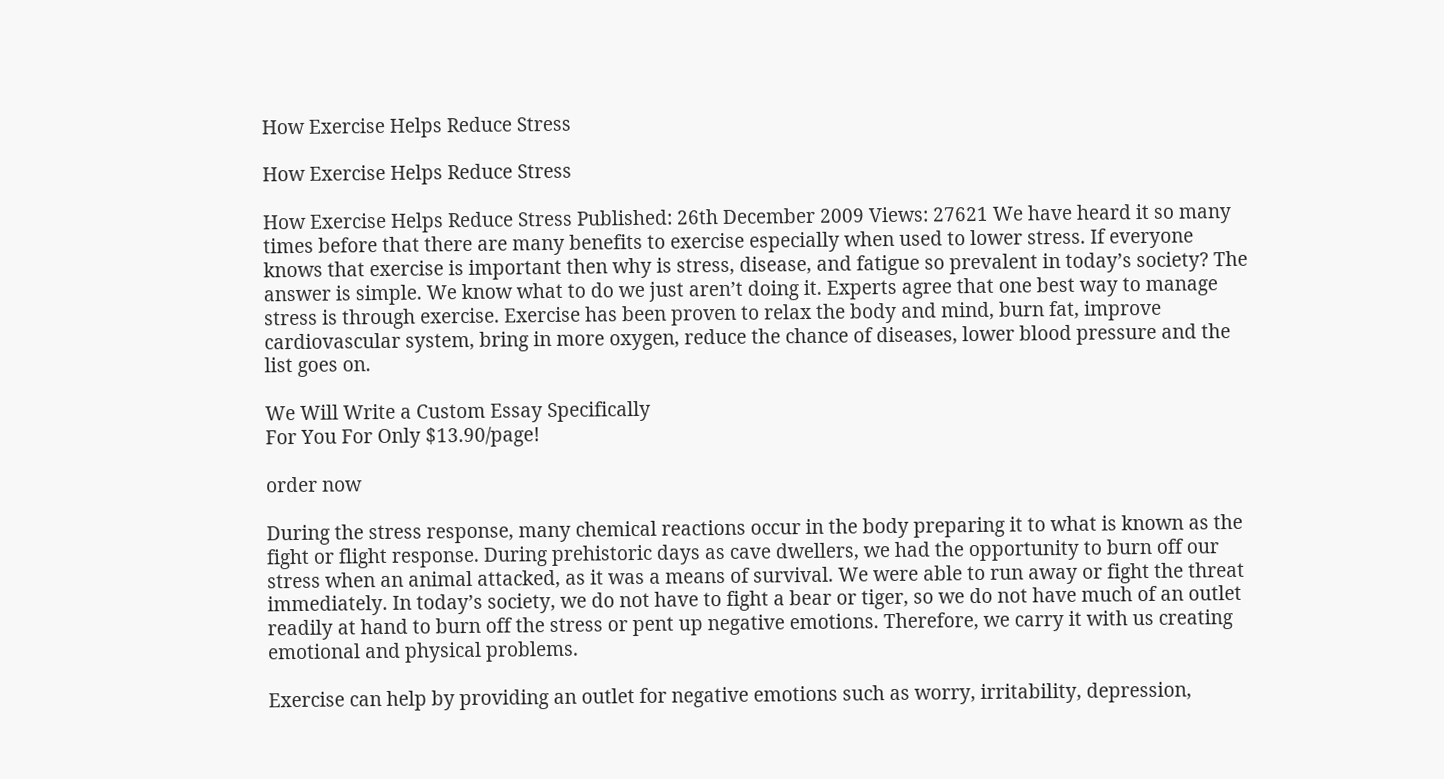How Exercise Helps Reduce Stress

How Exercise Helps Reduce Stress

How Exercise Helps Reduce Stress Published: 26th December 2009 Views: 27621 We have heard it so many times before that there are many benefits to exercise especially when used to lower stress. If everyone knows that exercise is important then why is stress, disease, and fatigue so prevalent in today’s society? The answer is simple. We know what to do we just aren’t doing it. Experts agree that one best way to manage stress is through exercise. Exercise has been proven to relax the body and mind, burn fat, improve cardiovascular system, bring in more oxygen, reduce the chance of diseases, lower blood pressure and the list goes on.

We Will Write a Custom Essay Specifically
For You For Only $13.90/page!

order now

During the stress response, many chemical reactions occur in the body preparing it to what is known as the fight or flight response. During prehistoric days as cave dwellers, we had the opportunity to burn off our stress when an animal attacked, as it was a means of survival. We were able to run away or fight the threat immediately. In today’s society, we do not have to fight a bear or tiger, so we do not have much of an outlet readily at hand to burn off the stress or pent up negative emotions. Therefore, we carry it with us creating emotional and physical problems.

Exercise can help by providing an outlet for negative emotions such as worry, irritability, depression,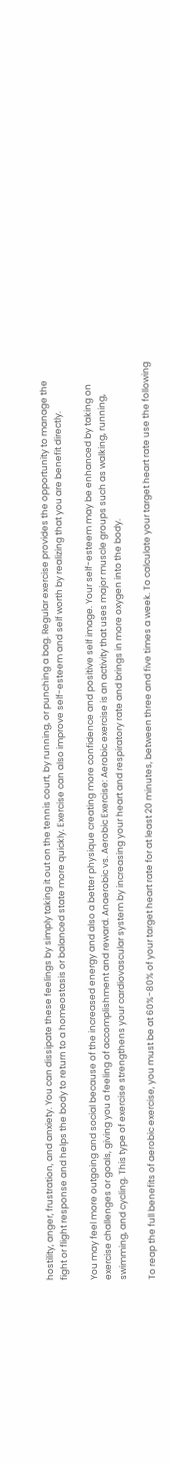hostility, anger, frustration, and anxiety. You can dissipate these feelings by simply taking it out on the tennis court, by running, or punching a bag. Regular exercise provides the opportunity to manage the fight or flight response and helps the body to return to a homeostasis or balanced state more quickly. Exercise can also improve self-esteem and self worth by realizing that you are benefit directly.

You may feel more outgoing and social because of the increased energy and also a better physique creating more confidence and positive self image. Your self-esteem may be enhanced by taking on exercise challenges or goals, giving you a feeling of accomplishment and reward. Anaerobic vs. Aerobic Exercise: Aerobic exercise is an activity that uses major muscle groups such as walking, running, swimming, and cycling. This type of exercise strengthens your cardiovascular system by increasing your heart and respiratory rate and brings in more oxygen into the body.

To reap the full benefits of aerobic exercise, you must be at 60%-80% of your target heart rate for at least 20 minutes, between three and five times a week. To calculate your target heart rate use the following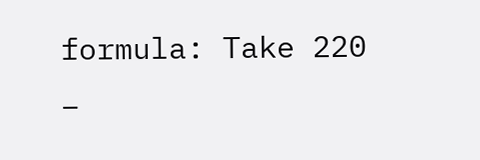formula: Take 220 –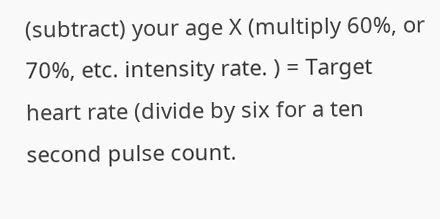(subtract) your age X (multiply 60%, or 70%, etc. intensity rate. ) = Target heart rate (divide by six for a ten second pulse count.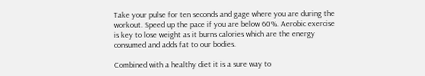Take your pulse for ten seconds and gage where you are during the workout. Speed up the pace if you are below 60%. Aerobic exercise is key to lose weight as it burns calories which are the energy consumed and adds fat to our bodies.

Combined with a healthy diet it is a sure way to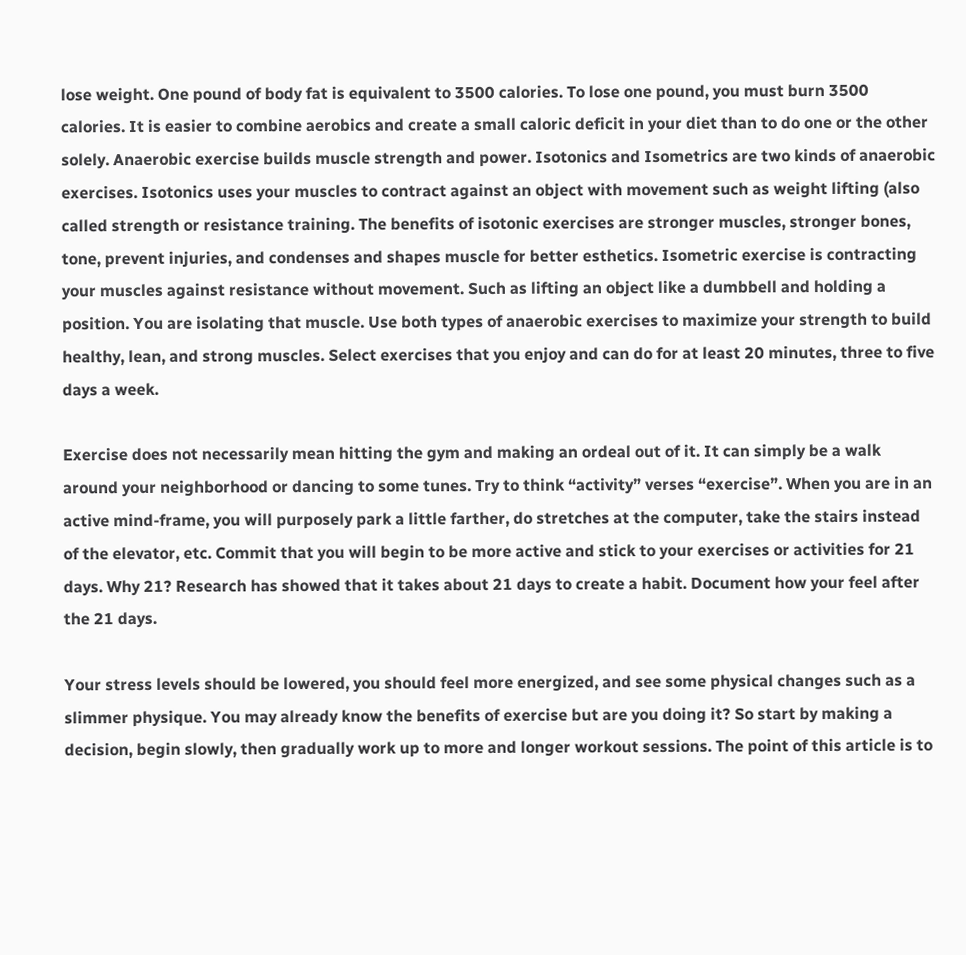lose weight. One pound of body fat is equivalent to 3500 calories. To lose one pound, you must burn 3500 calories. It is easier to combine aerobics and create a small caloric deficit in your diet than to do one or the other solely. Anaerobic exercise builds muscle strength and power. Isotonics and Isometrics are two kinds of anaerobic exercises. Isotonics uses your muscles to contract against an object with movement such as weight lifting (also called strength or resistance training. The benefits of isotonic exercises are stronger muscles, stronger bones, tone, prevent injuries, and condenses and shapes muscle for better esthetics. Isometric exercise is contracting your muscles against resistance without movement. Such as lifting an object like a dumbbell and holding a position. You are isolating that muscle. Use both types of anaerobic exercises to maximize your strength to build healthy, lean, and strong muscles. Select exercises that you enjoy and can do for at least 20 minutes, three to five days a week.

Exercise does not necessarily mean hitting the gym and making an ordeal out of it. It can simply be a walk around your neighborhood or dancing to some tunes. Try to think “activity” verses “exercise”. When you are in an active mind-frame, you will purposely park a little farther, do stretches at the computer, take the stairs instead of the elevator, etc. Commit that you will begin to be more active and stick to your exercises or activities for 21 days. Why 21? Research has showed that it takes about 21 days to create a habit. Document how your feel after the 21 days.

Your stress levels should be lowered, you should feel more energized, and see some physical changes such as a slimmer physique. You may already know the benefits of exercise but are you doing it? So start by making a decision, begin slowly, then gradually work up to more and longer workout sessions. The point of this article is to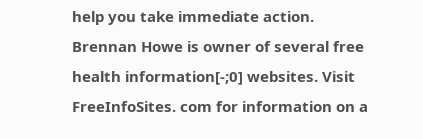help you take immediate action. Brennan Howe is owner of several free health information[-;0] websites. Visit FreeInfoSites. com for information on a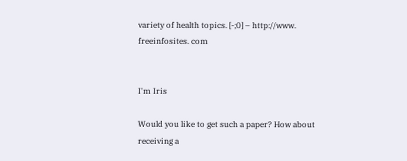variety of health topics. [-;0] – http://www. freeinfosites. com


I'm Iris

Would you like to get such a paper? How about receiving a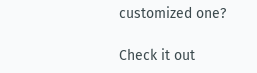customized one?

Check it out